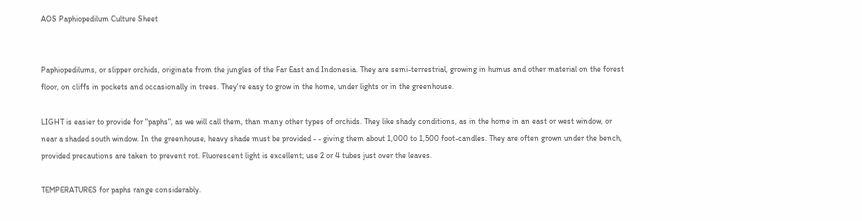AOS Paphiopedilum Culture Sheet


Paphiopedilums, or slipper orchids, originate from the jungles of the Far East and Indonesia. They are semi-terrestrial, growing in humus and other material on the forest floor, on cliffs in pockets and occasionally in trees. They're easy to grow in the home, under lights or in the greenhouse.

LIGHT is easier to provide for "paphs", as we will call them, than many other types of orchids. They like shady conditions, as in the home in an east or west window, or near a shaded south window. In the greenhouse, heavy shade must be provided - - giving them about 1,000 to 1,500 foot-candles. They are often grown under the bench, provided precautions are taken to prevent rot. Fluorescent light is excellent; use 2 or 4 tubes just over the leaves.

TEMPERATURES for paphs range considerably.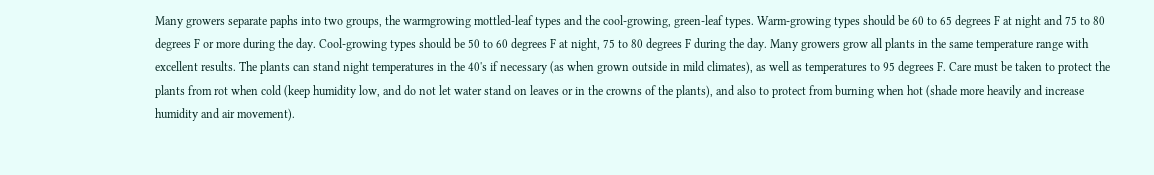Many growers separate paphs into two groups, the warmgrowing mottled-leaf types and the cool-growing, green-leaf types. Warm-growing types should be 60 to 65 degrees F at night and 75 to 80 degrees F or more during the day. Cool-growing types should be 50 to 60 degrees F at night, 75 to 80 degrees F during the day. Many growers grow all plants in the same temperature range with excellent results. The plants can stand night temperatures in the 40's if necessary (as when grown outside in mild climates), as well as temperatures to 95 degrees F. Care must be taken to protect the plants from rot when cold (keep humidity low, and do not let water stand on leaves or in the crowns of the plants), and also to protect from burning when hot (shade more heavily and increase humidity and air movement).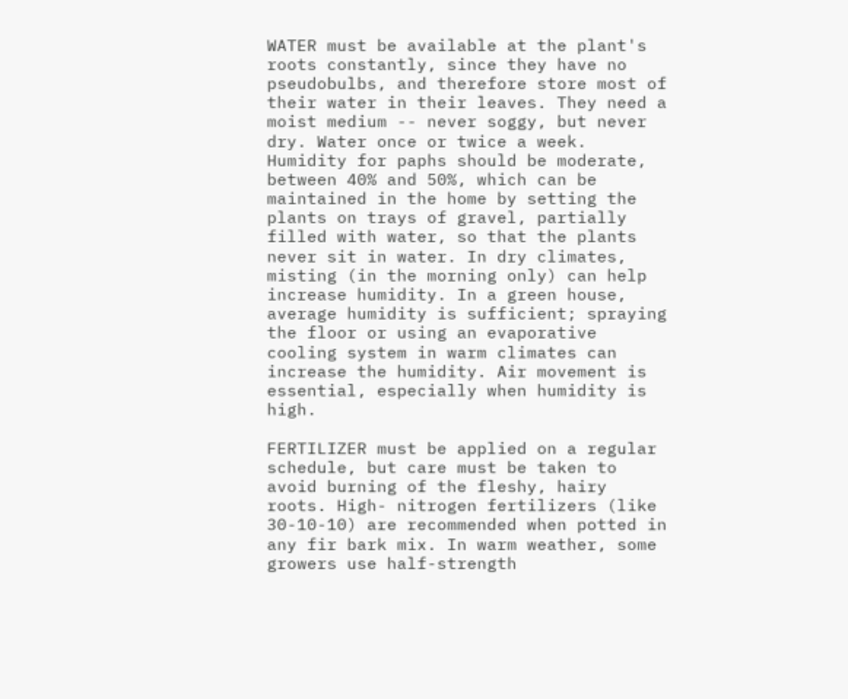WATER must be available at the plant's roots constantly, since they have no pseudobulbs, and therefore store most of their water in their leaves. They need a moist medium -- never soggy, but never dry. Water once or twice a week. Humidity for paphs should be moderate, between 40% and 50%, which can be maintained in the home by setting the plants on trays of gravel, partially filled with water, so that the plants never sit in water. In dry climates, misting (in the morning only) can help increase humidity. In a green house, average humidity is sufficient; spraying the floor or using an evaporative cooling system in warm climates can increase the humidity. Air movement is essential, especially when humidity is high.

FERTILIZER must be applied on a regular schedule, but care must be taken to avoid burning of the fleshy, hairy roots. High- nitrogen fertilizers (like 30-10-10) are recommended when potted in any fir bark mix. In warm weather, some growers use half-strength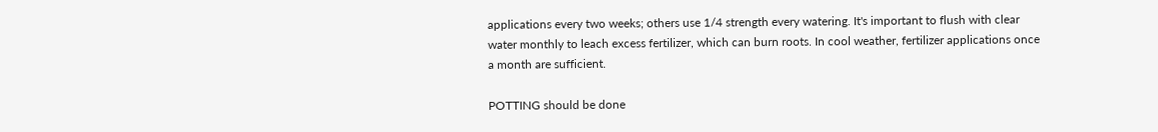applications every two weeks; others use 1/4 strength every watering. It's important to flush with clear water monthly to leach excess fertilizer, which can burn roots. In cool weather, fertilizer applications once a month are sufficient.

POTTING should be done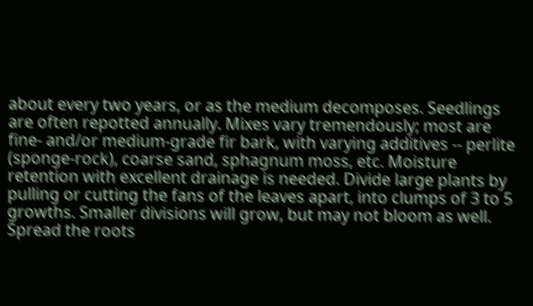about every two years, or as the medium decomposes. Seedlings are often repotted annually. Mixes vary tremendously; most are fine- and/or medium-grade fir bark, with varying additives -- perlite (sponge-rock), coarse sand, sphagnum moss, etc. Moisture retention with excellent drainage is needed. Divide large plants by pulling or cutting the fans of the leaves apart, into clumps of 3 to 5 growths. Smaller divisions will grow, but may not bloom as well. Spread the roots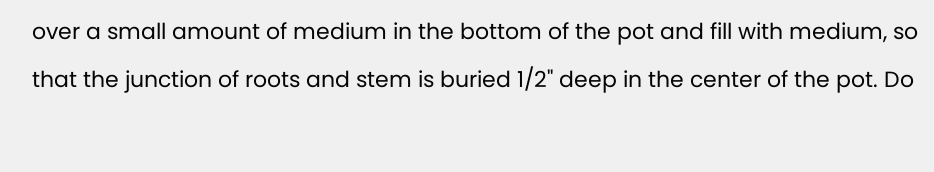over a small amount of medium in the bottom of the pot and fill with medium, so that the junction of roots and stem is buried 1/2" deep in the center of the pot. Do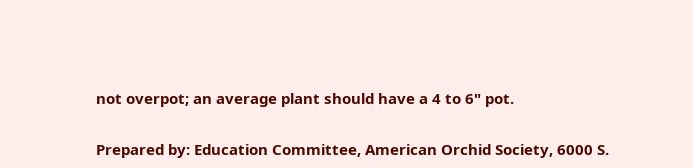not overpot; an average plant should have a 4 to 6" pot.

Prepared by: Education Committee, American Orchid Society, 6000 S.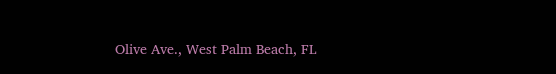Olive Ave., West Palm Beach, FL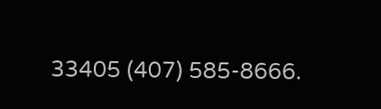33405 (407) 585-8666.